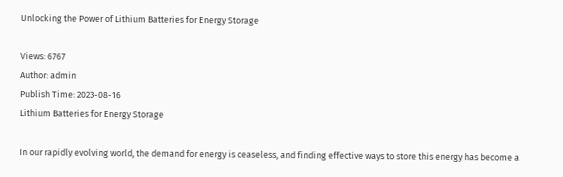Unlocking the Power of Lithium Batteries for Energy Storage

Views: 6767
Author: admin
Publish Time: 2023-08-16
Lithium Batteries for Energy Storage

In our rapidly evolving world, the demand for energy is ceaseless, and finding effective ways to store this energy has become a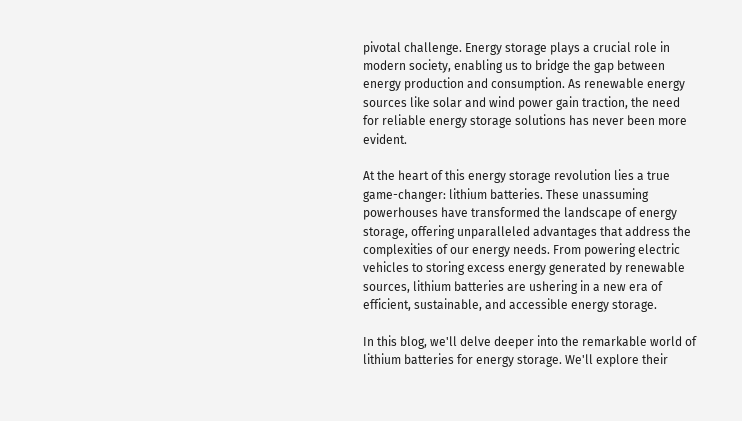pivotal challenge. Energy storage plays a crucial role in modern society, enabling us to bridge the gap between energy production and consumption. As renewable energy sources like solar and wind power gain traction, the need for reliable energy storage solutions has never been more evident.

At the heart of this energy storage revolution lies a true game-changer: lithium batteries. These unassuming powerhouses have transformed the landscape of energy storage, offering unparalleled advantages that address the complexities of our energy needs. From powering electric vehicles to storing excess energy generated by renewable sources, lithium batteries are ushering in a new era of efficient, sustainable, and accessible energy storage.

In this blog, we'll delve deeper into the remarkable world of lithium batteries for energy storage. We'll explore their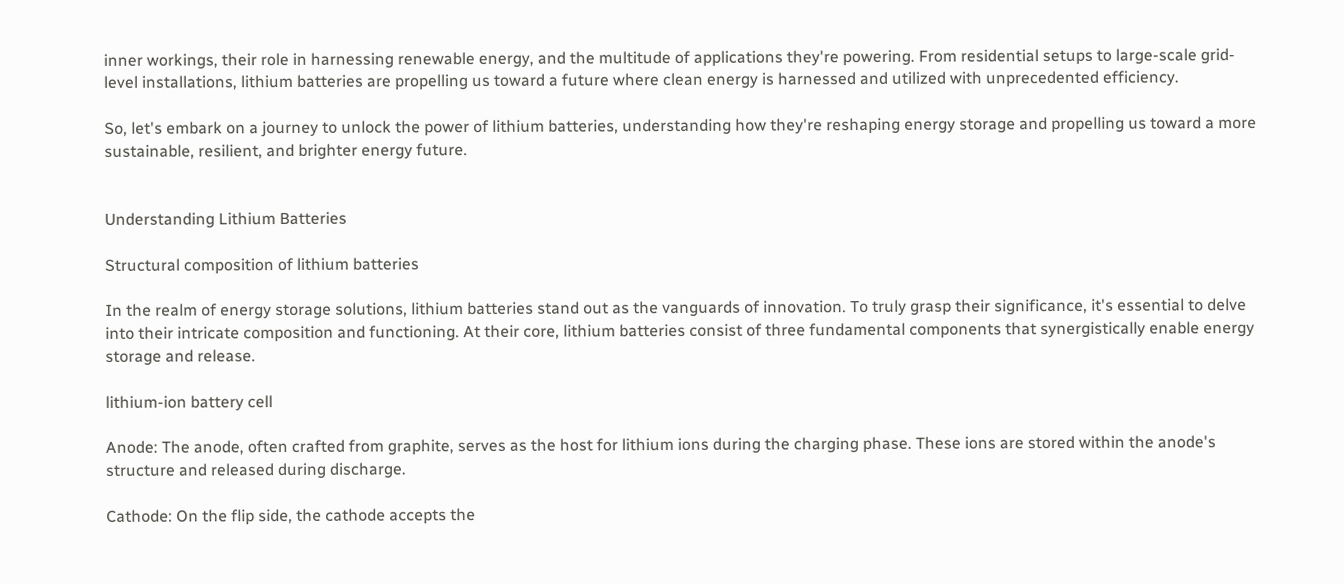inner workings, their role in harnessing renewable energy, and the multitude of applications they're powering. From residential setups to large-scale grid-level installations, lithium batteries are propelling us toward a future where clean energy is harnessed and utilized with unprecedented efficiency.

So, let's embark on a journey to unlock the power of lithium batteries, understanding how they're reshaping energy storage and propelling us toward a more sustainable, resilient, and brighter energy future.


Understanding Lithium Batteries

Structural composition of lithium batteries

In the realm of energy storage solutions, lithium batteries stand out as the vanguards of innovation. To truly grasp their significance, it's essential to delve into their intricate composition and functioning. At their core, lithium batteries consist of three fundamental components that synergistically enable energy storage and release.

lithium-ion battery cell

Anode: The anode, often crafted from graphite, serves as the host for lithium ions during the charging phase. These ions are stored within the anode's structure and released during discharge.

Cathode: On the flip side, the cathode accepts the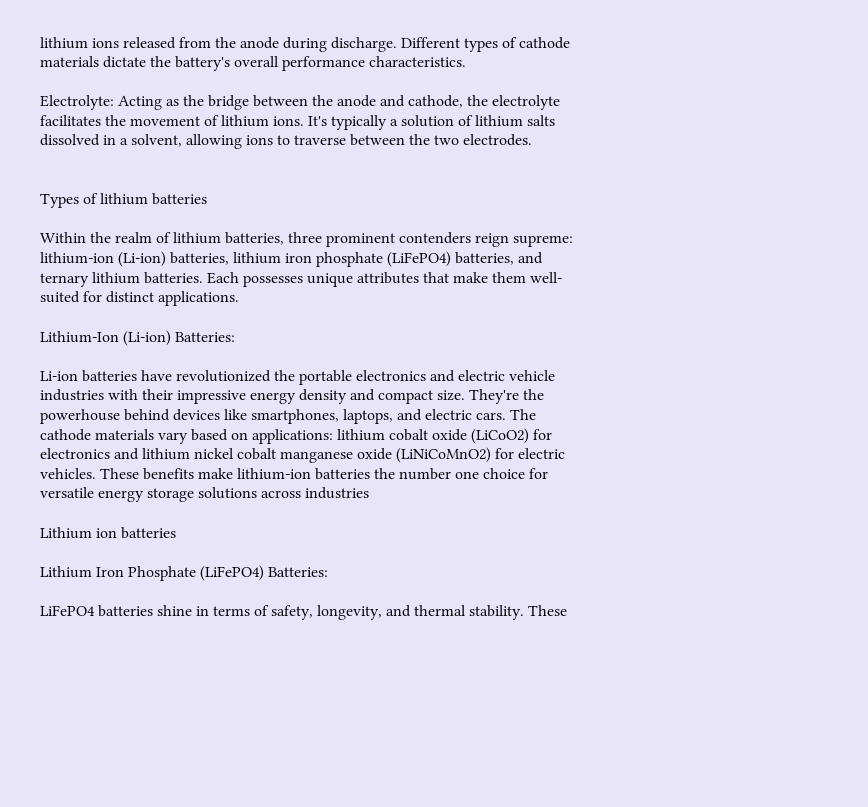lithium ions released from the anode during discharge. Different types of cathode materials dictate the battery's overall performance characteristics.

Electrolyte: Acting as the bridge between the anode and cathode, the electrolyte facilitates the movement of lithium ions. It's typically a solution of lithium salts dissolved in a solvent, allowing ions to traverse between the two electrodes.


Types of lithium batteries

Within the realm of lithium batteries, three prominent contenders reign supreme: lithium-ion (Li-ion) batteries, lithium iron phosphate (LiFePO4) batteries, and ternary lithium batteries. Each possesses unique attributes that make them well-suited for distinct applications.

Lithium-Ion (Li-ion) Batteries:

Li-ion batteries have revolutionized the portable electronics and electric vehicle industries with their impressive energy density and compact size. They're the powerhouse behind devices like smartphones, laptops, and electric cars. The cathode materials vary based on applications: lithium cobalt oxide (LiCoO2) for electronics and lithium nickel cobalt manganese oxide (LiNiCoMnO2) for electric vehicles. These benefits make lithium-ion batteries the number one choice for versatile energy storage solutions across industries

Lithium ion batteries

Lithium Iron Phosphate (LiFePO4) Batteries:

LiFePO4 batteries shine in terms of safety, longevity, and thermal stability. These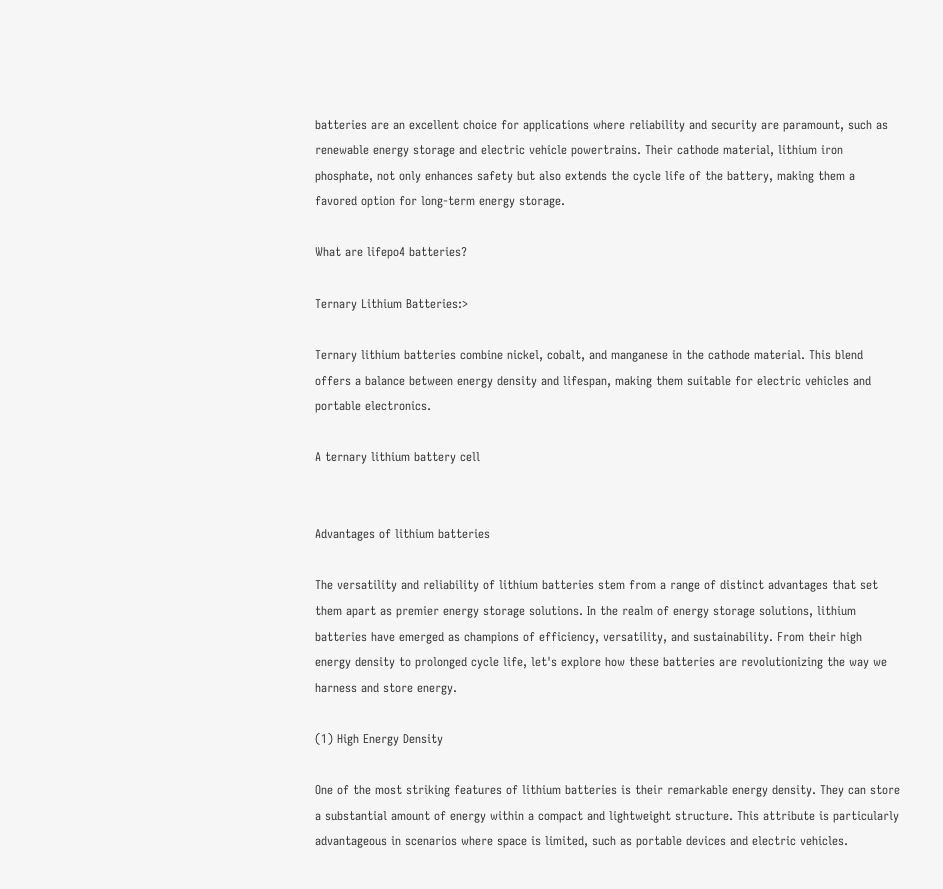batteries are an excellent choice for applications where reliability and security are paramount, such as renewable energy storage and electric vehicle powertrains. Their cathode material, lithium iron phosphate, not only enhances safety but also extends the cycle life of the battery, making them a favored option for long-term energy storage.

What are lifepo4 batteries?

Ternary Lithium Batteries:>

Ternary lithium batteries combine nickel, cobalt, and manganese in the cathode material. This blend offers a balance between energy density and lifespan, making them suitable for electric vehicles and portable electronics.

A ternary lithium battery cell


Advantages of lithium batteries

The versatility and reliability of lithium batteries stem from a range of distinct advantages that set them apart as premier energy storage solutions. In the realm of energy storage solutions, lithium batteries have emerged as champions of efficiency, versatility, and sustainability. From their high energy density to prolonged cycle life, let's explore how these batteries are revolutionizing the way we harness and store energy.

(1) High Energy Density

One of the most striking features of lithium batteries is their remarkable energy density. They can store a substantial amount of energy within a compact and lightweight structure. This attribute is particularly advantageous in scenarios where space is limited, such as portable devices and electric vehicles.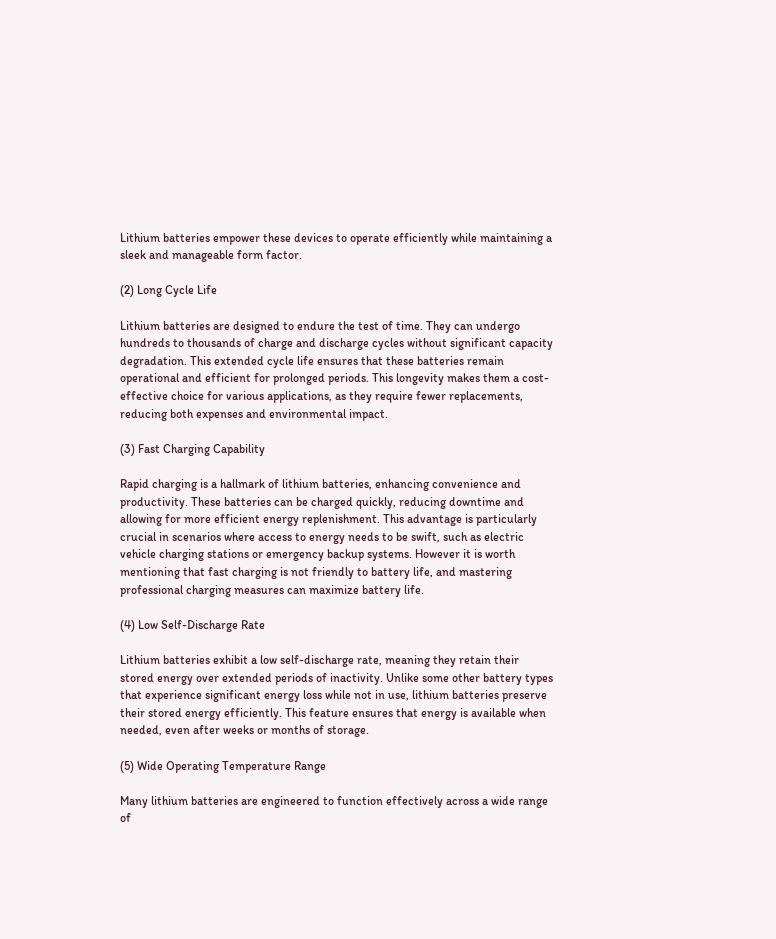Lithium batteries empower these devices to operate efficiently while maintaining a sleek and manageable form factor.

(2) Long Cycle Life

Lithium batteries are designed to endure the test of time. They can undergo hundreds to thousands of charge and discharge cycles without significant capacity degradation. This extended cycle life ensures that these batteries remain operational and efficient for prolonged periods. This longevity makes them a cost-effective choice for various applications, as they require fewer replacements, reducing both expenses and environmental impact.

(3) Fast Charging Capability

Rapid charging is a hallmark of lithium batteries, enhancing convenience and productivity. These batteries can be charged quickly, reducing downtime and allowing for more efficient energy replenishment. This advantage is particularly crucial in scenarios where access to energy needs to be swift, such as electric vehicle charging stations or emergency backup systems. However it is worth mentioning that fast charging is not friendly to battery life, and mastering professional charging measures can maximize battery life.

(4) Low Self-Discharge Rate

Lithium batteries exhibit a low self-discharge rate, meaning they retain their stored energy over extended periods of inactivity. Unlike some other battery types that experience significant energy loss while not in use, lithium batteries preserve their stored energy efficiently. This feature ensures that energy is available when needed, even after weeks or months of storage.

(5) Wide Operating Temperature Range

Many lithium batteries are engineered to function effectively across a wide range of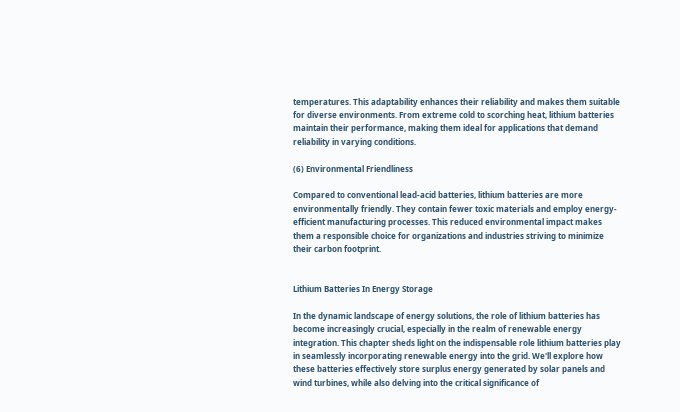temperatures. This adaptability enhances their reliability and makes them suitable for diverse environments. From extreme cold to scorching heat, lithium batteries maintain their performance, making them ideal for applications that demand reliability in varying conditions.

(6) Environmental Friendliness

Compared to conventional lead-acid batteries, lithium batteries are more environmentally friendly. They contain fewer toxic materials and employ energy-efficient manufacturing processes. This reduced environmental impact makes them a responsible choice for organizations and industries striving to minimize their carbon footprint.


Lithium Batteries In Energy Storage

In the dynamic landscape of energy solutions, the role of lithium batteries has become increasingly crucial, especially in the realm of renewable energy integration. This chapter sheds light on the indispensable role lithium batteries play in seamlessly incorporating renewable energy into the grid. We'll explore how these batteries effectively store surplus energy generated by solar panels and wind turbines, while also delving into the critical significance of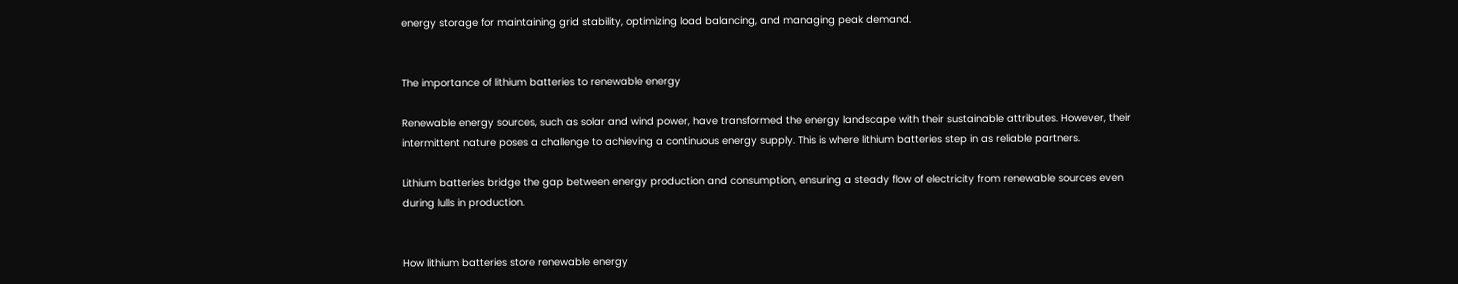energy storage for maintaining grid stability, optimizing load balancing, and managing peak demand.


The importance of lithium batteries to renewable energy

Renewable energy sources, such as solar and wind power, have transformed the energy landscape with their sustainable attributes. However, their intermittent nature poses a challenge to achieving a continuous energy supply. This is where lithium batteries step in as reliable partners.

Lithium batteries bridge the gap between energy production and consumption, ensuring a steady flow of electricity from renewable sources even during lulls in production.


How lithium batteries store renewable energy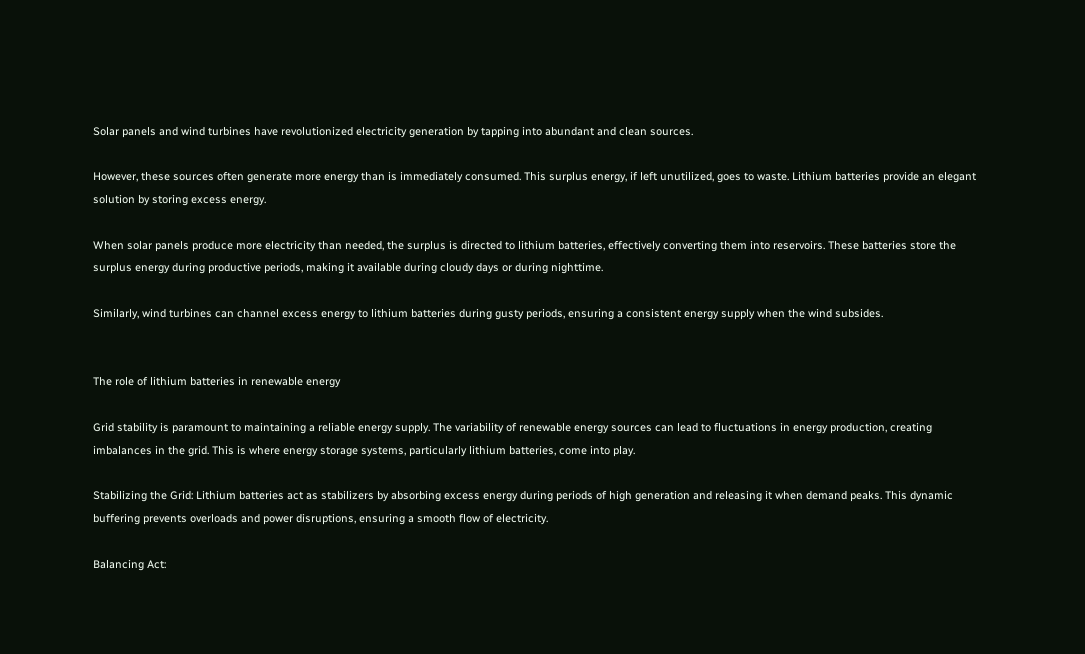Solar panels and wind turbines have revolutionized electricity generation by tapping into abundant and clean sources.

However, these sources often generate more energy than is immediately consumed. This surplus energy, if left unutilized, goes to waste. Lithium batteries provide an elegant solution by storing excess energy.

When solar panels produce more electricity than needed, the surplus is directed to lithium batteries, effectively converting them into reservoirs. These batteries store the surplus energy during productive periods, making it available during cloudy days or during nighttime.

Similarly, wind turbines can channel excess energy to lithium batteries during gusty periods, ensuring a consistent energy supply when the wind subsides.


The role of lithium batteries in renewable energy

Grid stability is paramount to maintaining a reliable energy supply. The variability of renewable energy sources can lead to fluctuations in energy production, creating imbalances in the grid. This is where energy storage systems, particularly lithium batteries, come into play.

Stabilizing the Grid: Lithium batteries act as stabilizers by absorbing excess energy during periods of high generation and releasing it when demand peaks. This dynamic buffering prevents overloads and power disruptions, ensuring a smooth flow of electricity.

Balancing Act: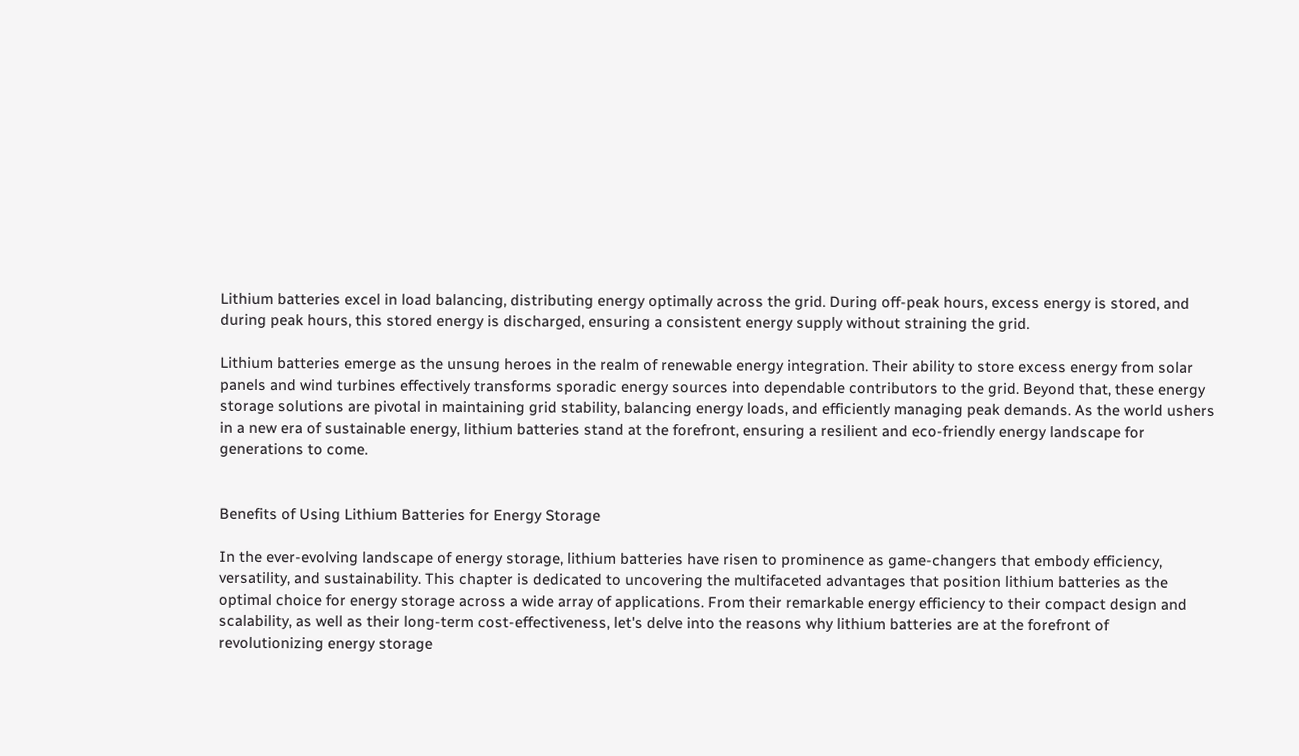Lithium batteries excel in load balancing, distributing energy optimally across the grid. During off-peak hours, excess energy is stored, and during peak hours, this stored energy is discharged, ensuring a consistent energy supply without straining the grid.

Lithium batteries emerge as the unsung heroes in the realm of renewable energy integration. Their ability to store excess energy from solar panels and wind turbines effectively transforms sporadic energy sources into dependable contributors to the grid. Beyond that, these energy storage solutions are pivotal in maintaining grid stability, balancing energy loads, and efficiently managing peak demands. As the world ushers in a new era of sustainable energy, lithium batteries stand at the forefront, ensuring a resilient and eco-friendly energy landscape for generations to come.


Benefits of Using Lithium Batteries for Energy Storage

In the ever-evolving landscape of energy storage, lithium batteries have risen to prominence as game-changers that embody efficiency, versatility, and sustainability. This chapter is dedicated to uncovering the multifaceted advantages that position lithium batteries as the optimal choice for energy storage across a wide array of applications. From their remarkable energy efficiency to their compact design and scalability, as well as their long-term cost-effectiveness, let's delve into the reasons why lithium batteries are at the forefront of revolutionizing energy storage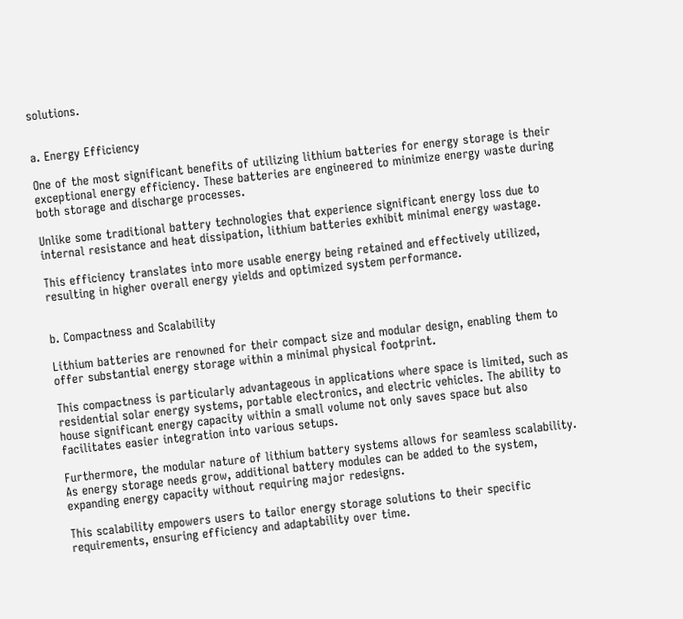solutions.


a. Energy Efficiency

One of the most significant benefits of utilizing lithium batteries for energy storage is their exceptional energy efficiency. These batteries are engineered to minimize energy waste during both storage and discharge processes.

Unlike some traditional battery technologies that experience significant energy loss due to internal resistance and heat dissipation, lithium batteries exhibit minimal energy wastage.

This efficiency translates into more usable energy being retained and effectively utilized, resulting in higher overall energy yields and optimized system performance.


b. Compactness and Scalability

Lithium batteries are renowned for their compact size and modular design, enabling them to offer substantial energy storage within a minimal physical footprint.

This compactness is particularly advantageous in applications where space is limited, such as residential solar energy systems, portable electronics, and electric vehicles. The ability to house significant energy capacity within a small volume not only saves space but also facilitates easier integration into various setups.

Furthermore, the modular nature of lithium battery systems allows for seamless scalability. As energy storage needs grow, additional battery modules can be added to the system, expanding energy capacity without requiring major redesigns.

This scalability empowers users to tailor energy storage solutions to their specific requirements, ensuring efficiency and adaptability over time.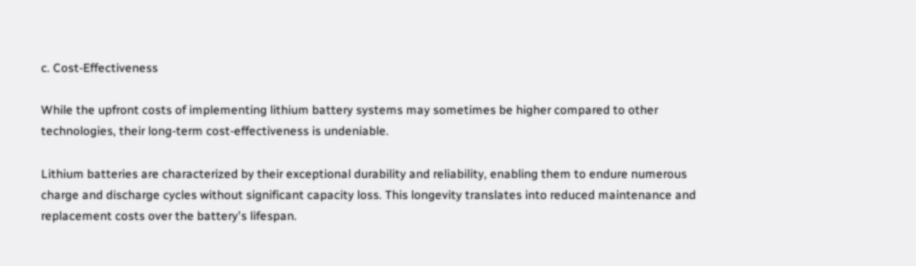c. Cost-Effectiveness

While the upfront costs of implementing lithium battery systems may sometimes be higher compared to other technologies, their long-term cost-effectiveness is undeniable.

Lithium batteries are characterized by their exceptional durability and reliability, enabling them to endure numerous charge and discharge cycles without significant capacity loss. This longevity translates into reduced maintenance and replacement costs over the battery's lifespan.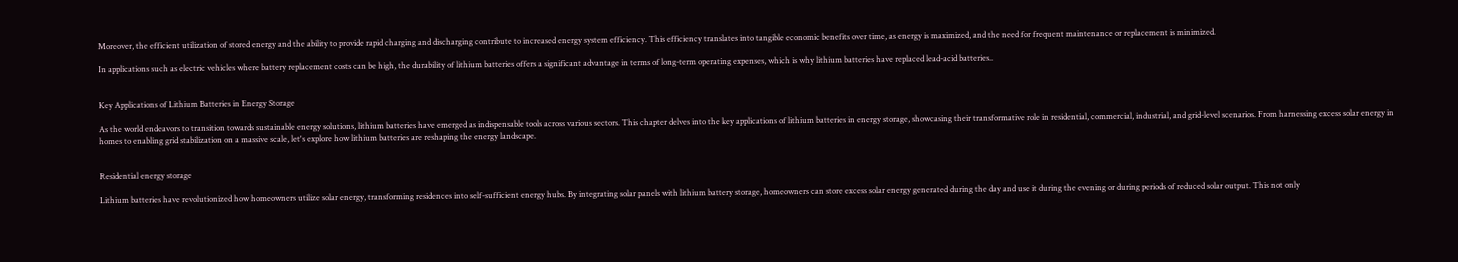Moreover, the efficient utilization of stored energy and the ability to provide rapid charging and discharging contribute to increased energy system efficiency. This efficiency translates into tangible economic benefits over time, as energy is maximized, and the need for frequent maintenance or replacement is minimized.

In applications such as electric vehicles where battery replacement costs can be high, the durability of lithium batteries offers a significant advantage in terms of long-term operating expenses, which is why lithium batteries have replaced lead-acid batteries..


Key Applications of Lithium Batteries in Energy Storage

As the world endeavors to transition towards sustainable energy solutions, lithium batteries have emerged as indispensable tools across various sectors. This chapter delves into the key applications of lithium batteries in energy storage, showcasing their transformative role in residential, commercial, industrial, and grid-level scenarios. From harnessing excess solar energy in homes to enabling grid stabilization on a massive scale, let's explore how lithium batteries are reshaping the energy landscape.


Residential energy storage

Lithium batteries have revolutionized how homeowners utilize solar energy, transforming residences into self-sufficient energy hubs. By integrating solar panels with lithium battery storage, homeowners can store excess solar energy generated during the day and use it during the evening or during periods of reduced solar output. This not only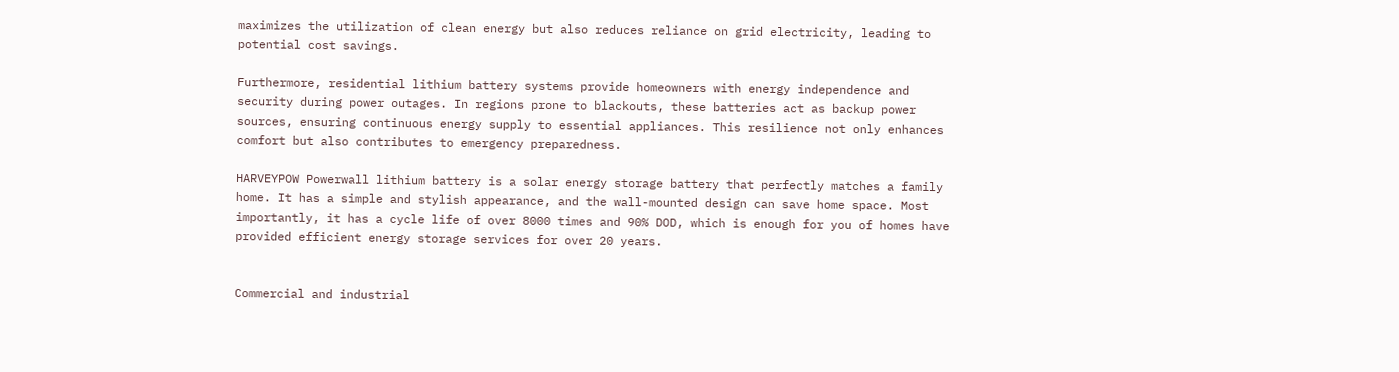maximizes the utilization of clean energy but also reduces reliance on grid electricity, leading to potential cost savings.

Furthermore, residential lithium battery systems provide homeowners with energy independence and security during power outages. In regions prone to blackouts, these batteries act as backup power sources, ensuring continuous energy supply to essential appliances. This resilience not only enhances comfort but also contributes to emergency preparedness.

HARVEYPOW Powerwall lithium battery is a solar energy storage battery that perfectly matches a family home. It has a simple and stylish appearance, and the wall-mounted design can save home space. Most importantly, it has a cycle life of over 8000 times and 90% DOD, which is enough for you of homes have provided efficient energy storage services for over 20 years.


Commercial and industrial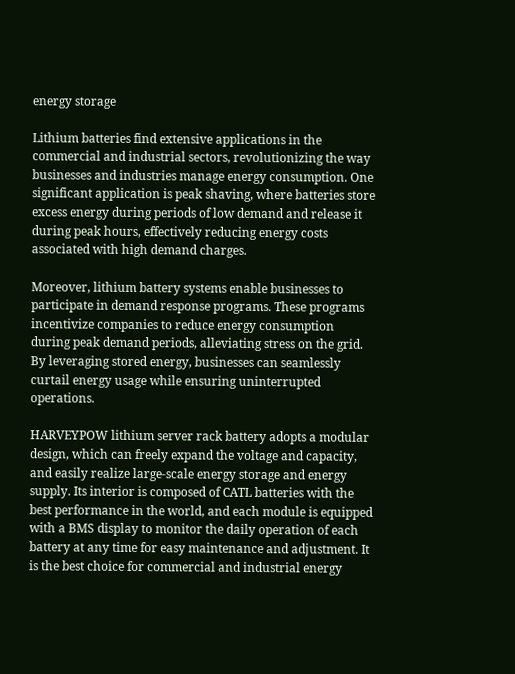energy storage

Lithium batteries find extensive applications in the commercial and industrial sectors, revolutionizing the way businesses and industries manage energy consumption. One significant application is peak shaving, where batteries store excess energy during periods of low demand and release it during peak hours, effectively reducing energy costs associated with high demand charges.

Moreover, lithium battery systems enable businesses to participate in demand response programs. These programs incentivize companies to reduce energy consumption during peak demand periods, alleviating stress on the grid. By leveraging stored energy, businesses can seamlessly curtail energy usage while ensuring uninterrupted operations.

HARVEYPOW lithium server rack battery adopts a modular design, which can freely expand the voltage and capacity, and easily realize large-scale energy storage and energy supply. Its interior is composed of CATL batteries with the best performance in the world, and each module is equipped with a BMS display to monitor the daily operation of each battery at any time for easy maintenance and adjustment. It is the best choice for commercial and industrial energy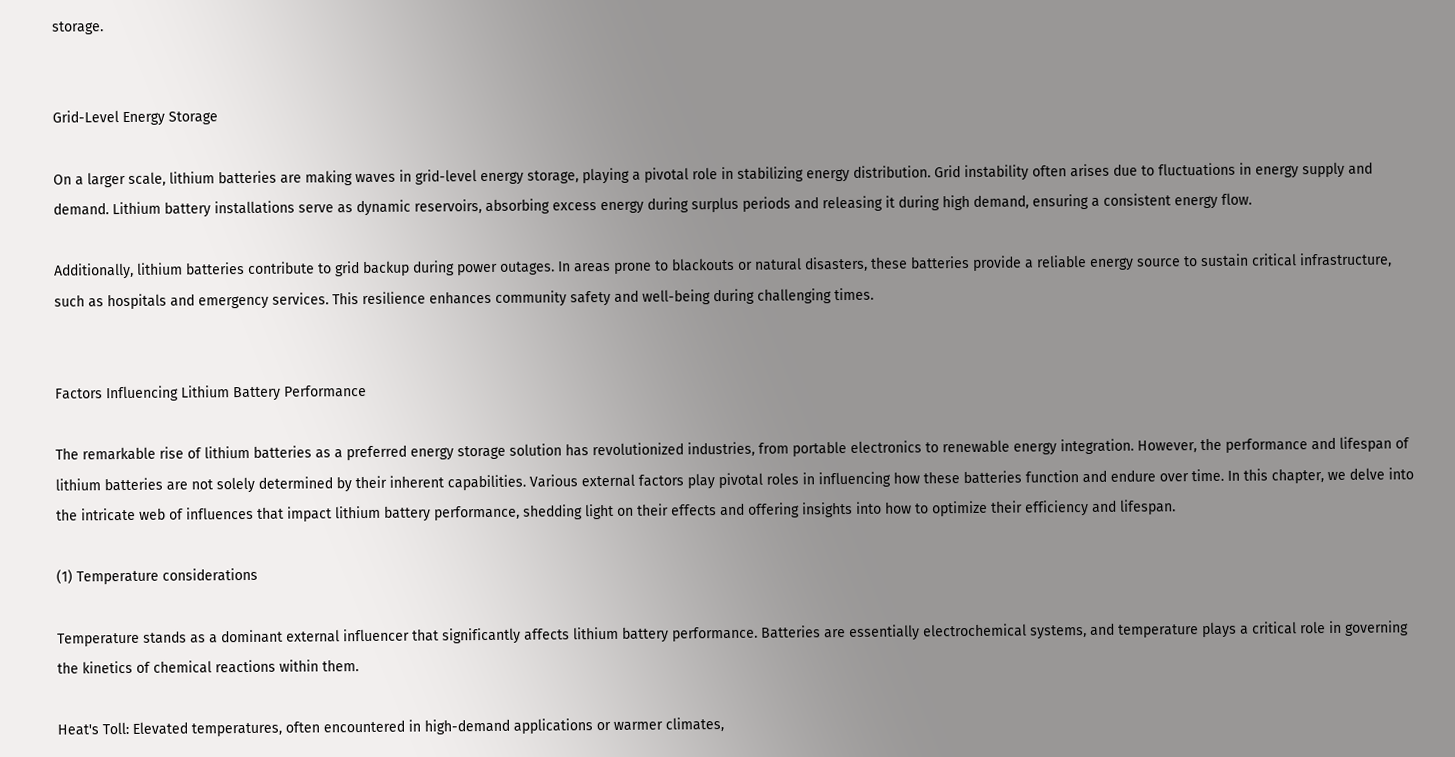storage.


Grid-Level Energy Storage

On a larger scale, lithium batteries are making waves in grid-level energy storage, playing a pivotal role in stabilizing energy distribution. Grid instability often arises due to fluctuations in energy supply and demand. Lithium battery installations serve as dynamic reservoirs, absorbing excess energy during surplus periods and releasing it during high demand, ensuring a consistent energy flow.

Additionally, lithium batteries contribute to grid backup during power outages. In areas prone to blackouts or natural disasters, these batteries provide a reliable energy source to sustain critical infrastructure, such as hospitals and emergency services. This resilience enhances community safety and well-being during challenging times.


Factors Influencing Lithium Battery Performance

The remarkable rise of lithium batteries as a preferred energy storage solution has revolutionized industries, from portable electronics to renewable energy integration. However, the performance and lifespan of lithium batteries are not solely determined by their inherent capabilities. Various external factors play pivotal roles in influencing how these batteries function and endure over time. In this chapter, we delve into the intricate web of influences that impact lithium battery performance, shedding light on their effects and offering insights into how to optimize their efficiency and lifespan.

(1) Temperature considerations

Temperature stands as a dominant external influencer that significantly affects lithium battery performance. Batteries are essentially electrochemical systems, and temperature plays a critical role in governing the kinetics of chemical reactions within them.

Heat's Toll: Elevated temperatures, often encountered in high-demand applications or warmer climates,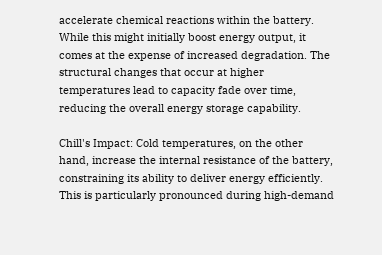accelerate chemical reactions within the battery. While this might initially boost energy output, it comes at the expense of increased degradation. The structural changes that occur at higher temperatures lead to capacity fade over time, reducing the overall energy storage capability.

Chill's Impact: Cold temperatures, on the other hand, increase the internal resistance of the battery, constraining its ability to deliver energy efficiently. This is particularly pronounced during high-demand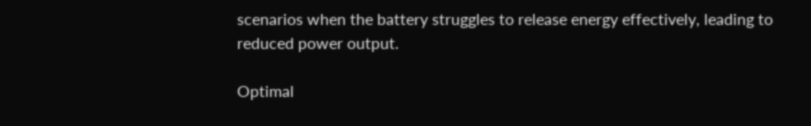scenarios when the battery struggles to release energy effectively, leading to reduced power output.

Optimal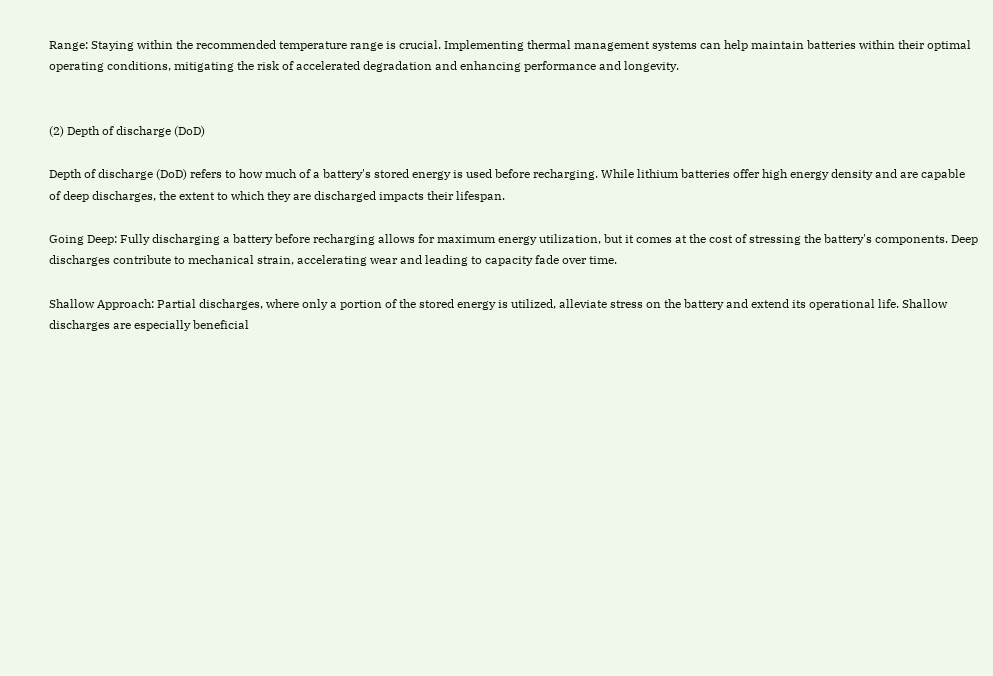Range: Staying within the recommended temperature range is crucial. Implementing thermal management systems can help maintain batteries within their optimal operating conditions, mitigating the risk of accelerated degradation and enhancing performance and longevity.


(2) Depth of discharge (DoD)

Depth of discharge (DoD) refers to how much of a battery's stored energy is used before recharging. While lithium batteries offer high energy density and are capable of deep discharges, the extent to which they are discharged impacts their lifespan.

Going Deep: Fully discharging a battery before recharging allows for maximum energy utilization, but it comes at the cost of stressing the battery's components. Deep discharges contribute to mechanical strain, accelerating wear and leading to capacity fade over time.

Shallow Approach: Partial discharges, where only a portion of the stored energy is utilized, alleviate stress on the battery and extend its operational life. Shallow discharges are especially beneficial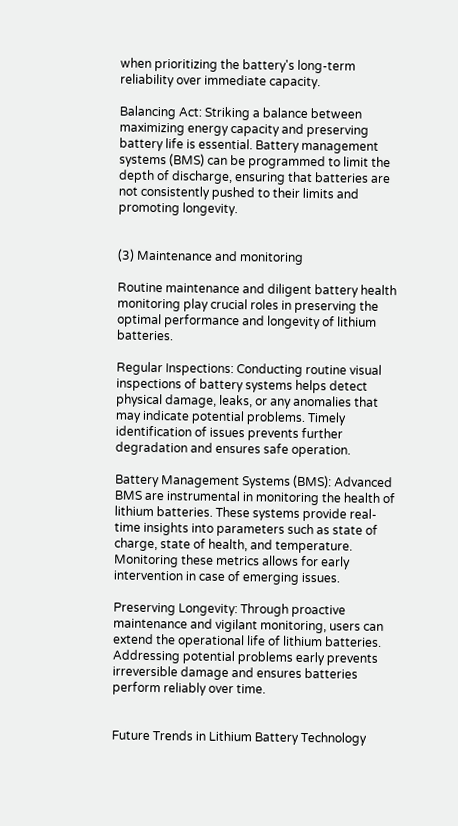when prioritizing the battery's long-term reliability over immediate capacity.

Balancing Act: Striking a balance between maximizing energy capacity and preserving battery life is essential. Battery management systems (BMS) can be programmed to limit the depth of discharge, ensuring that batteries are not consistently pushed to their limits and promoting longevity.


(3) Maintenance and monitoring

Routine maintenance and diligent battery health monitoring play crucial roles in preserving the optimal performance and longevity of lithium batteries.

Regular Inspections: Conducting routine visual inspections of battery systems helps detect physical damage, leaks, or any anomalies that may indicate potential problems. Timely identification of issues prevents further degradation and ensures safe operation.

Battery Management Systems (BMS): Advanced BMS are instrumental in monitoring the health of lithium batteries. These systems provide real-time insights into parameters such as state of charge, state of health, and temperature. Monitoring these metrics allows for early intervention in case of emerging issues.

Preserving Longevity: Through proactive maintenance and vigilant monitoring, users can extend the operational life of lithium batteries. Addressing potential problems early prevents irreversible damage and ensures batteries perform reliably over time.


Future Trends in Lithium Battery Technology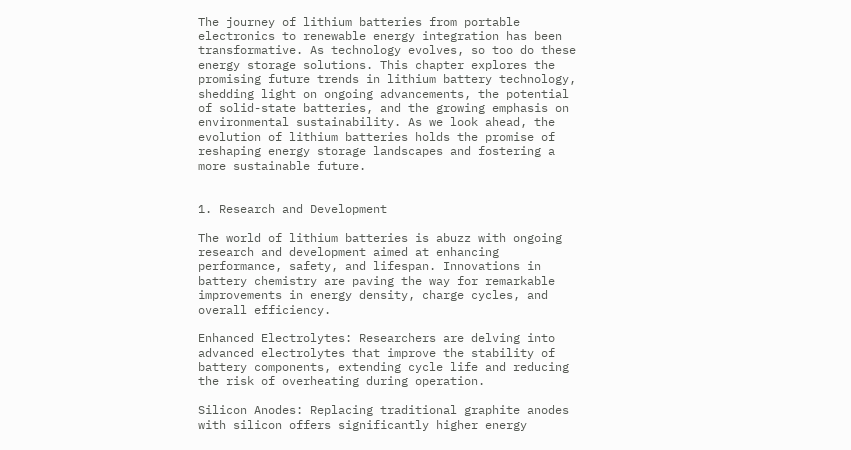The journey of lithium batteries from portable electronics to renewable energy integration has been transformative. As technology evolves, so too do these energy storage solutions. This chapter explores the promising future trends in lithium battery technology, shedding light on ongoing advancements, the potential of solid-state batteries, and the growing emphasis on environmental sustainability. As we look ahead, the evolution of lithium batteries holds the promise of reshaping energy storage landscapes and fostering a more sustainable future.


1. Research and Development

The world of lithium batteries is abuzz with ongoing research and development aimed at enhancing performance, safety, and lifespan. Innovations in battery chemistry are paving the way for remarkable improvements in energy density, charge cycles, and overall efficiency.

Enhanced Electrolytes: Researchers are delving into advanced electrolytes that improve the stability of battery components, extending cycle life and reducing the risk of overheating during operation.

Silicon Anodes: Replacing traditional graphite anodes with silicon offers significantly higher energy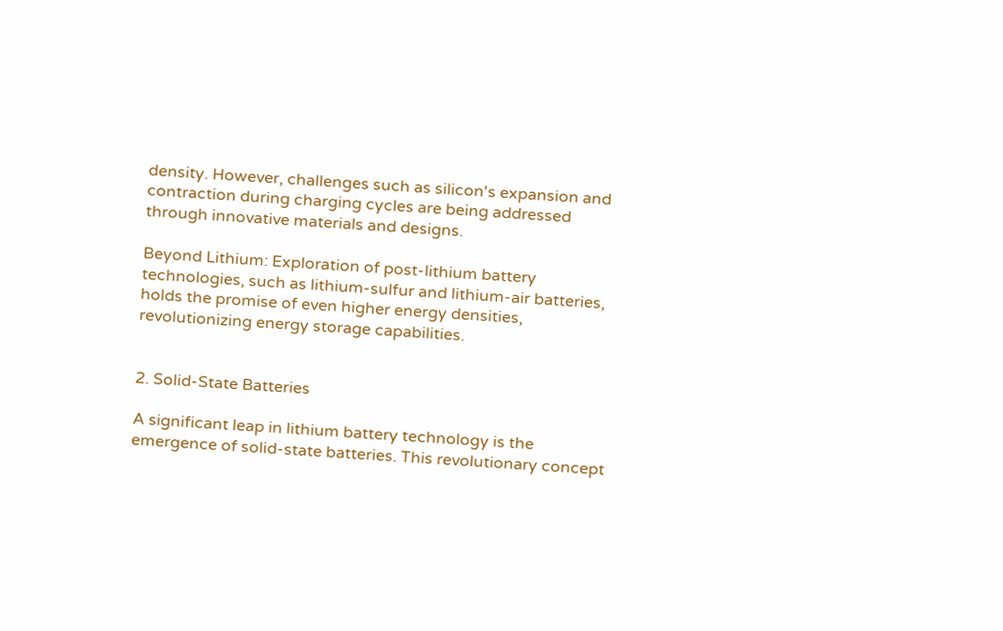density. However, challenges such as silicon's expansion and contraction during charging cycles are being addressed through innovative materials and designs.

Beyond Lithium: Exploration of post-lithium battery technologies, such as lithium-sulfur and lithium-air batteries, holds the promise of even higher energy densities, revolutionizing energy storage capabilities.


2. Solid-State Batteries

A significant leap in lithium battery technology is the emergence of solid-state batteries. This revolutionary concept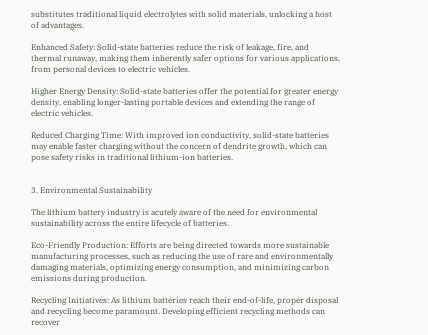substitutes traditional liquid electrolytes with solid materials, unlocking a host of advantages.

Enhanced Safety: Solid-state batteries reduce the risk of leakage, fire, and thermal runaway, making them inherently safer options for various applications, from personal devices to electric vehicles.

Higher Energy Density: Solid-state batteries offer the potential for greater energy density, enabling longer-lasting portable devices and extending the range of electric vehicles.

Reduced Charging Time: With improved ion conductivity, solid-state batteries may enable faster charging without the concern of dendrite growth, which can pose safety risks in traditional lithium-ion batteries.


3. Environmental Sustainability

The lithium battery industry is acutely aware of the need for environmental sustainability across the entire lifecycle of batteries.

Eco-Friendly Production: Efforts are being directed towards more sustainable manufacturing processes, such as reducing the use of rare and environmentally damaging materials, optimizing energy consumption, and minimizing carbon emissions during production.

Recycling Initiatives: As lithium batteries reach their end-of-life, proper disposal and recycling become paramount. Developing efficient recycling methods can recover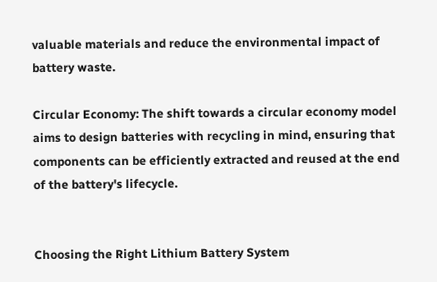valuable materials and reduce the environmental impact of battery waste.

Circular Economy: The shift towards a circular economy model aims to design batteries with recycling in mind, ensuring that components can be efficiently extracted and reused at the end of the battery's lifecycle.


Choosing the Right Lithium Battery System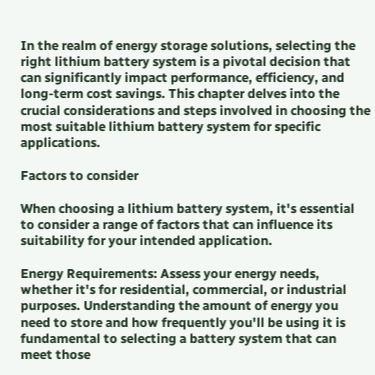In the realm of energy storage solutions, selecting the right lithium battery system is a pivotal decision that can significantly impact performance, efficiency, and long-term cost savings. This chapter delves into the crucial considerations and steps involved in choosing the most suitable lithium battery system for specific applications.

Factors to consider

When choosing a lithium battery system, it's essential to consider a range of factors that can influence its suitability for your intended application.

Energy Requirements: Assess your energy needs, whether it's for residential, commercial, or industrial purposes. Understanding the amount of energy you need to store and how frequently you'll be using it is fundamental to selecting a battery system that can meet those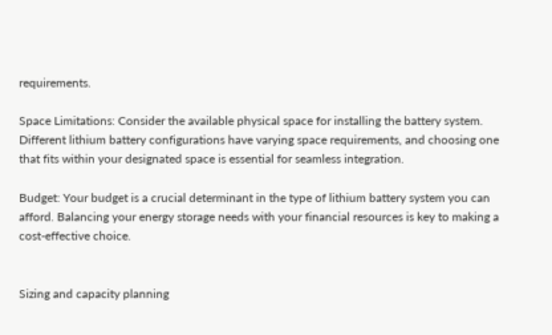requirements.

Space Limitations: Consider the available physical space for installing the battery system. Different lithium battery configurations have varying space requirements, and choosing one that fits within your designated space is essential for seamless integration.

Budget: Your budget is a crucial determinant in the type of lithium battery system you can afford. Balancing your energy storage needs with your financial resources is key to making a cost-effective choice.


Sizing and capacity planning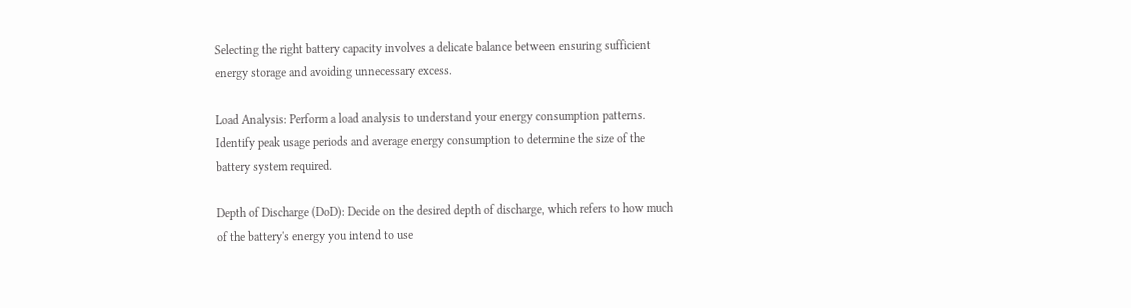Selecting the right battery capacity involves a delicate balance between ensuring sufficient energy storage and avoiding unnecessary excess.

Load Analysis: Perform a load analysis to understand your energy consumption patterns. Identify peak usage periods and average energy consumption to determine the size of the battery system required.

Depth of Discharge (DoD): Decide on the desired depth of discharge, which refers to how much of the battery's energy you intend to use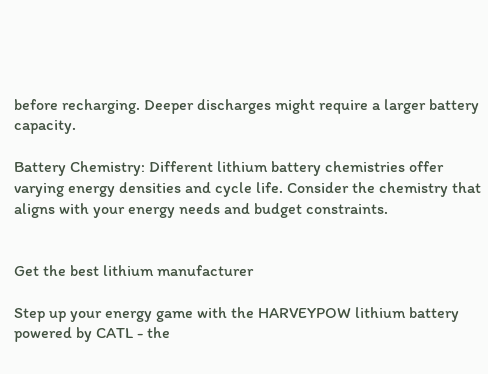before recharging. Deeper discharges might require a larger battery capacity.

Battery Chemistry: Different lithium battery chemistries offer varying energy densities and cycle life. Consider the chemistry that aligns with your energy needs and budget constraints.


Get the best lithium manufacturer

Step up your energy game with the HARVEYPOW lithium battery powered by CATL - the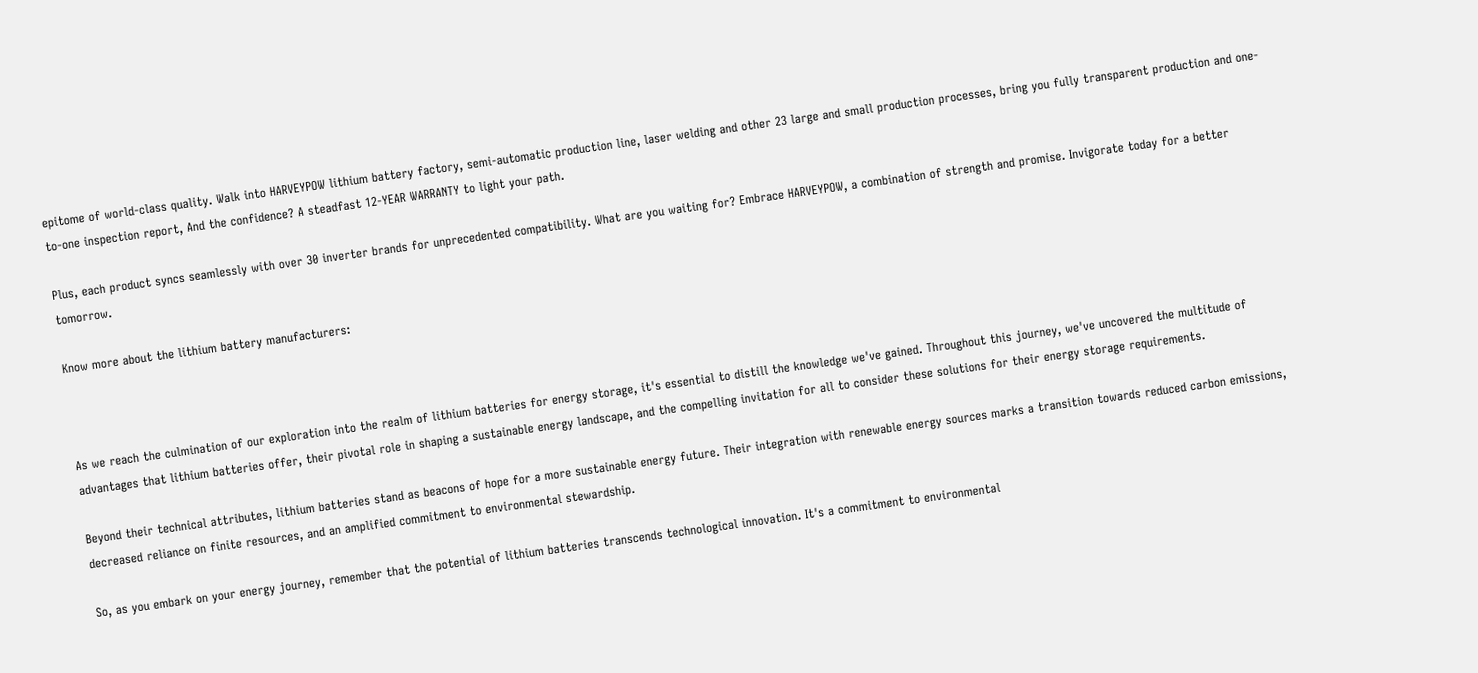epitome of world-class quality. Walk into HARVEYPOW lithium battery factory, semi-automatic production line, laser welding and other 23 large and small production processes, bring you fully transparent production and one-to-one inspection report, And the confidence? A steadfast 12-YEAR WARRANTY to light your path.

Plus, each product syncs seamlessly with over 30 inverter brands for unprecedented compatibility. What are you waiting for? Embrace HARVEYPOW, a combination of strength and promise. Invigorate today for a better tomorrow.

Know more about the lithium battery manufacturers:



As we reach the culmination of our exploration into the realm of lithium batteries for energy storage, it's essential to distill the knowledge we've gained. Throughout this journey, we've uncovered the multitude of advantages that lithium batteries offer, their pivotal role in shaping a sustainable energy landscape, and the compelling invitation for all to consider these solutions for their energy storage requirements.

Beyond their technical attributes, lithium batteries stand as beacons of hope for a more sustainable energy future. Their integration with renewable energy sources marks a transition towards reduced carbon emissions, decreased reliance on finite resources, and an amplified commitment to environmental stewardship.

So, as you embark on your energy journey, remember that the potential of lithium batteries transcends technological innovation. It's a commitment to environmental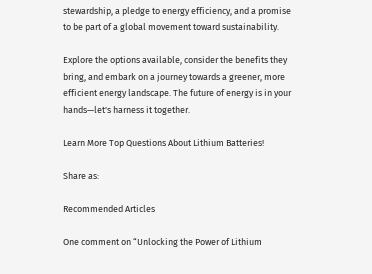stewardship, a pledge to energy efficiency, and a promise to be part of a global movement toward sustainability.

Explore the options available, consider the benefits they bring, and embark on a journey towards a greener, more efficient energy landscape. The future of energy is in your hands—let's harness it together.

Learn More Top Questions About Lithium Batteries!

Share as:

Recommended Articles

One comment on “Unlocking the Power of Lithium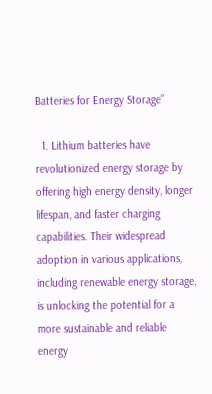Batteries for Energy Storage”

  1. Lithium batteries have revolutionized energy storage by offering high energy density, longer lifespan, and faster charging capabilities. Their widespread adoption in various applications, including renewable energy storage, is unlocking the potential for a more sustainable and reliable energy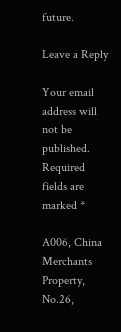future.

Leave a Reply

Your email address will not be published. Required fields are marked *

A006, China Merchants Property, No.26,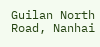Guilan North Road, Nanhai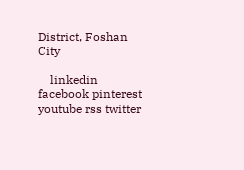District, Foshan City

    linkedin facebook pinterest youtube rss twitter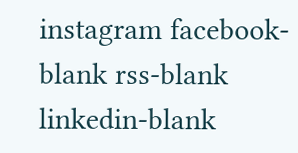instagram facebook-blank rss-blank linkedin-blank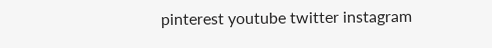pinterest youtube twitter instagram